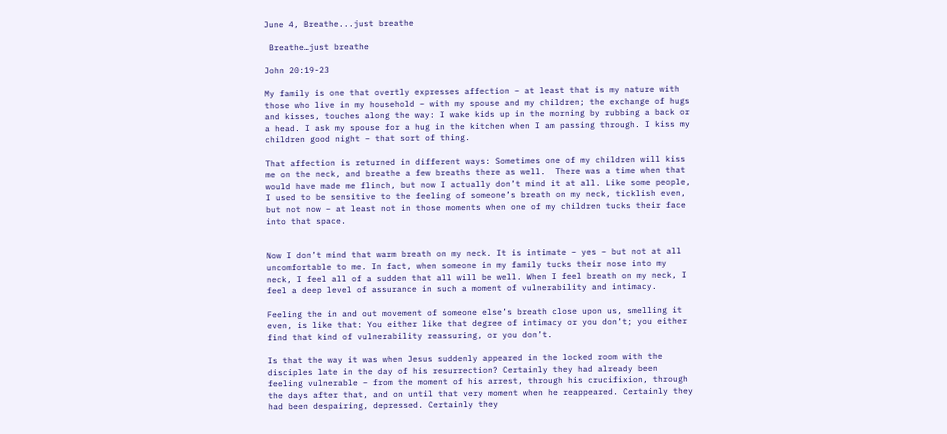June 4, Breathe...just breathe

 Breathe…just breathe

John 20:19-23

My family is one that overtly expresses affection – at least that is my nature with those who live in my household – with my spouse and my children; the exchange of hugs and kisses, touches along the way: I wake kids up in the morning by rubbing a back or a head. I ask my spouse for a hug in the kitchen when I am passing through. I kiss my children good night – that sort of thing.

That affection is returned in different ways: Sometimes one of my children will kiss me on the neck, and breathe a few breaths there as well.  There was a time when that would have made me flinch, but now I actually don’t mind it at all. Like some people, I used to be sensitive to the feeling of someone’s breath on my neck, ticklish even, but not now – at least not in those moments when one of my children tucks their face into that space.


Now I don’t mind that warm breath on my neck. It is intimate – yes – but not at all uncomfortable to me. In fact, when someone in my family tucks their nose into my neck, I feel all of a sudden that all will be well. When I feel breath on my neck, I feel a deep level of assurance in such a moment of vulnerability and intimacy.

Feeling the in and out movement of someone else’s breath close upon us, smelling it even, is like that: You either like that degree of intimacy or you don’t; you either find that kind of vulnerability reassuring, or you don’t.

Is that the way it was when Jesus suddenly appeared in the locked room with the disciples late in the day of his resurrection? Certainly they had already been feeling vulnerable – from the moment of his arrest, through his crucifixion, through the days after that, and on until that very moment when he reappeared. Certainly they had been despairing, depressed. Certainly they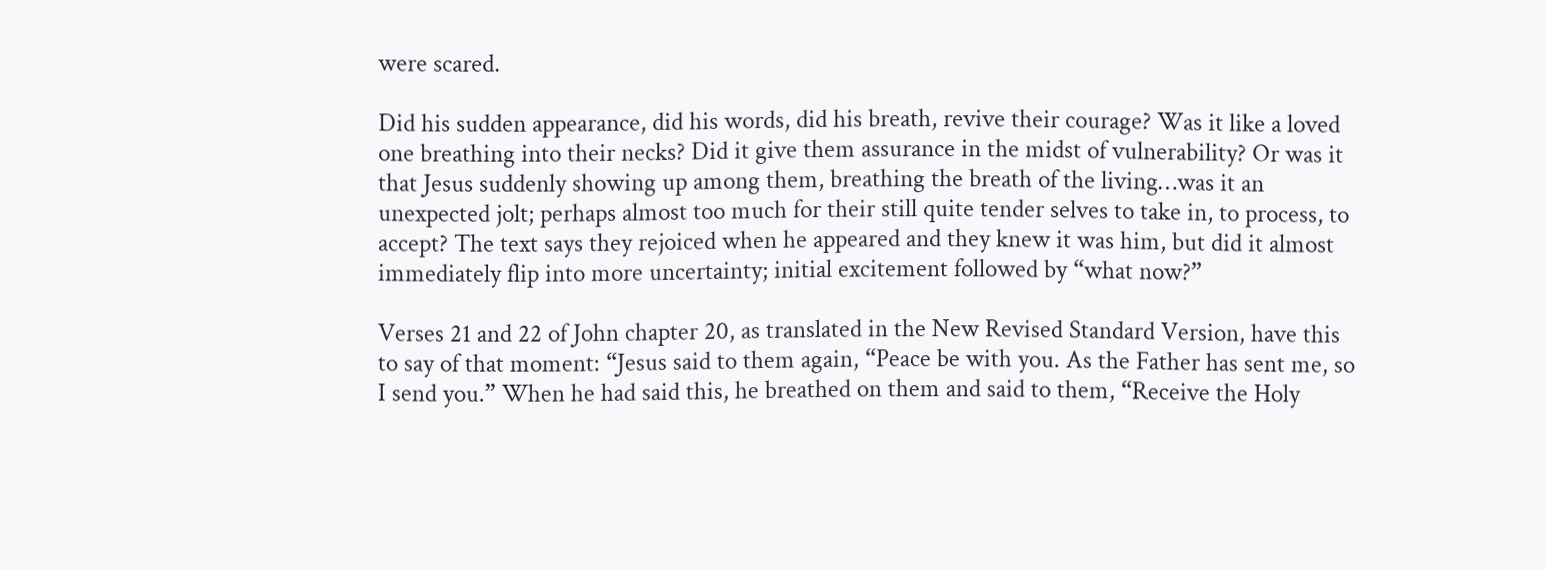were scared.

Did his sudden appearance, did his words, did his breath, revive their courage? Was it like a loved one breathing into their necks? Did it give them assurance in the midst of vulnerability? Or was it that Jesus suddenly showing up among them, breathing the breath of the living…was it an unexpected jolt; perhaps almost too much for their still quite tender selves to take in, to process, to accept? The text says they rejoiced when he appeared and they knew it was him, but did it almost immediately flip into more uncertainty; initial excitement followed by “what now?”

Verses 21 and 22 of John chapter 20, as translated in the New Revised Standard Version, have this to say of that moment: “Jesus said to them again, “Peace be with you. As the Father has sent me, so I send you.” When he had said this, he breathed on them and said to them, “Receive the Holy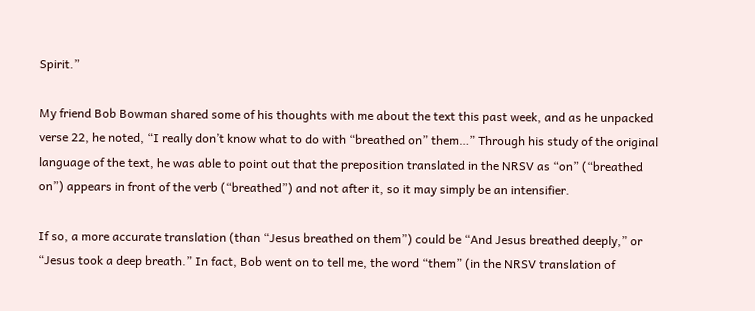Spirit.”

My friend Bob Bowman shared some of his thoughts with me about the text this past week, and as he unpacked verse 22, he noted, “I really don’t know what to do with “breathed on” them…” Through his study of the original language of the text, he was able to point out that the preposition translated in the NRSV as “on” (“breathed on”) appears in front of the verb (“breathed”) and not after it, so it may simply be an intensifier.

If so, a more accurate translation (than “Jesus breathed on them”) could be “And Jesus breathed deeply,” or “Jesus took a deep breath.” In fact, Bob went on to tell me, the word “them” (in the NRSV translation of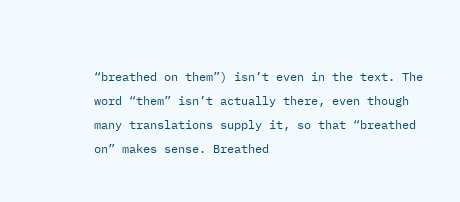“breathed on them”) isn’t even in the text. The word “them” isn’t actually there, even though many translations supply it, so that “breathed on” makes sense. Breathed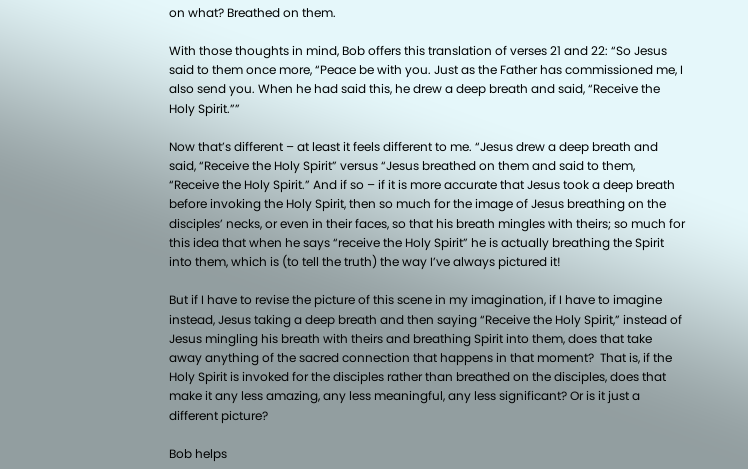on what? Breathed on them.

With those thoughts in mind, Bob offers this translation of verses 21 and 22: “So Jesus said to them once more, “Peace be with you. Just as the Father has commissioned me, I also send you. When he had said this, he drew a deep breath and said, “Receive the Holy Spirit.””

Now that’s different – at least it feels different to me. “Jesus drew a deep breath and said, “Receive the Holy Spirit” versus “Jesus breathed on them and said to them, “Receive the Holy Spirit.” And if so – if it is more accurate that Jesus took a deep breath before invoking the Holy Spirit, then so much for the image of Jesus breathing on the disciples’ necks, or even in their faces, so that his breath mingles with theirs; so much for this idea that when he says “receive the Holy Spirit” he is actually breathing the Spirit into them, which is (to tell the truth) the way I’ve always pictured it!

But if I have to revise the picture of this scene in my imagination, if I have to imagine instead, Jesus taking a deep breath and then saying “Receive the Holy Spirit,” instead of Jesus mingling his breath with theirs and breathing Spirit into them, does that take away anything of the sacred connection that happens in that moment?  That is, if the Holy Spirit is invoked for the disciples rather than breathed on the disciples, does that make it any less amazing, any less meaningful, any less significant? Or is it just a different picture?

Bob helps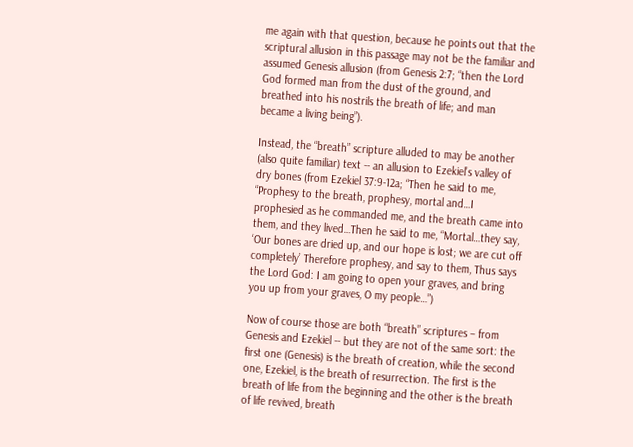me again with that question, because he points out that the scriptural allusion in this passage may not be the familiar and assumed Genesis allusion (from Genesis 2:7; “then the Lord God formed man from the dust of the ground, and breathed into his nostrils the breath of life; and man became a living being”).

Instead, the “breath” scripture alluded to may be another (also quite familiar) text -- an allusion to Ezekiel’s valley of dry bones (from Ezekiel 37:9-12a; “Then he said to me, “Prophesy to the breath, prophesy, mortal and…I prophesied as he commanded me, and the breath came into them, and they lived…Then he said to me, “Mortal…they say, ‘Our bones are dried up, and our hope is lost; we are cut off completely’ Therefore prophesy, and say to them, Thus says the Lord God: I am going to open your graves, and bring you up from your graves, O my people…”)

Now of course those are both “breath” scriptures – from Genesis and Ezekiel -- but they are not of the same sort: the first one (Genesis) is the breath of creation, while the second one, Ezekiel, is the breath of resurrection. The first is the breath of life from the beginning and the other is the breath of life revived, breath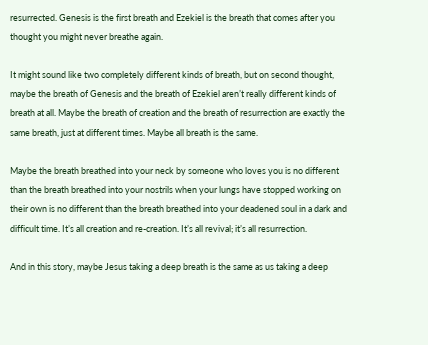resurrected. Genesis is the first breath and Ezekiel is the breath that comes after you thought you might never breathe again.

It might sound like two completely different kinds of breath, but on second thought, maybe the breath of Genesis and the breath of Ezekiel aren’t really different kinds of breath at all. Maybe the breath of creation and the breath of resurrection are exactly the same breath, just at different times. Maybe all breath is the same.

Maybe the breath breathed into your neck by someone who loves you is no different than the breath breathed into your nostrils when your lungs have stopped working on their own is no different than the breath breathed into your deadened soul in a dark and difficult time. It’s all creation and re-creation. It’s all revival; it’s all resurrection.

And in this story, maybe Jesus taking a deep breath is the same as us taking a deep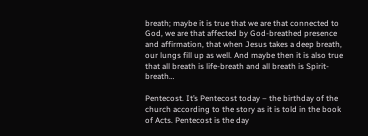breath; maybe it is true that we are that connected to God, we are that affected by God-breathed presence and affirmation, that when Jesus takes a deep breath, our lungs fill up as well. And maybe then it is also true that all breath is life-breath and all breath is Spirit-breath…

Pentecost. It’s Pentecost today – the birthday of the church according to the story as it is told in the book of Acts. Pentecost is the day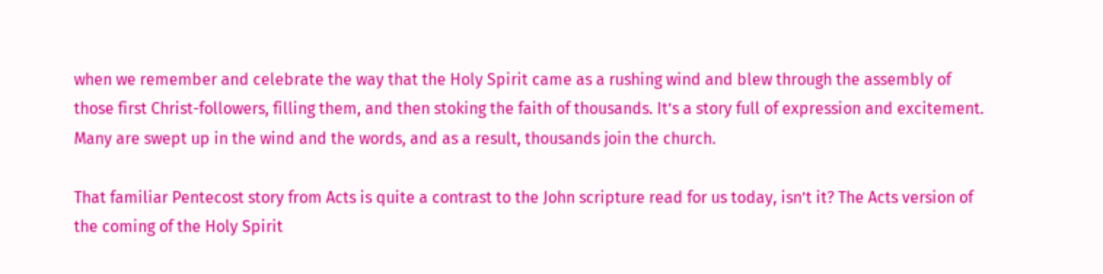when we remember and celebrate the way that the Holy Spirit came as a rushing wind and blew through the assembly of those first Christ-followers, filling them, and then stoking the faith of thousands. It’s a story full of expression and excitement. Many are swept up in the wind and the words, and as a result, thousands join the church.

That familiar Pentecost story from Acts is quite a contrast to the John scripture read for us today, isn’t it? The Acts version of the coming of the Holy Spirit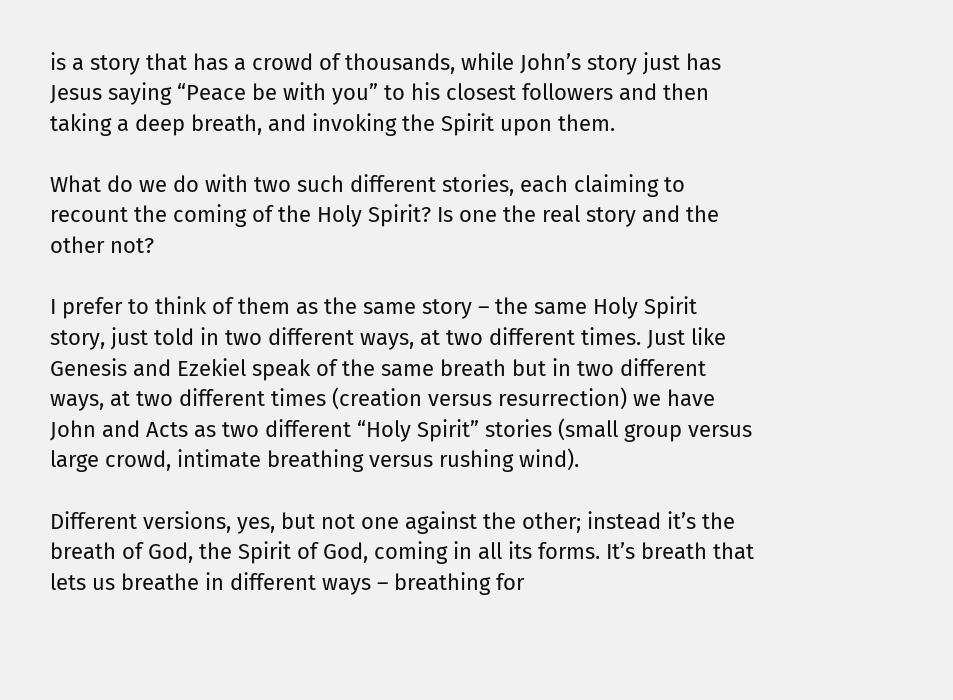is a story that has a crowd of thousands, while John’s story just has Jesus saying “Peace be with you” to his closest followers and then taking a deep breath, and invoking the Spirit upon them.

What do we do with two such different stories, each claiming to recount the coming of the Holy Spirit? Is one the real story and the other not?

I prefer to think of them as the same story – the same Holy Spirit story, just told in two different ways, at two different times. Just like Genesis and Ezekiel speak of the same breath but in two different ways, at two different times (creation versus resurrection) we have John and Acts as two different “Holy Spirit” stories (small group versus large crowd, intimate breathing versus rushing wind).

Different versions, yes, but not one against the other; instead it’s the breath of God, the Spirit of God, coming in all its forms. It’s breath that lets us breathe in different ways – breathing for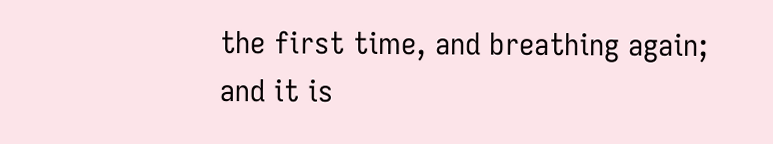the first time, and breathing again; and it is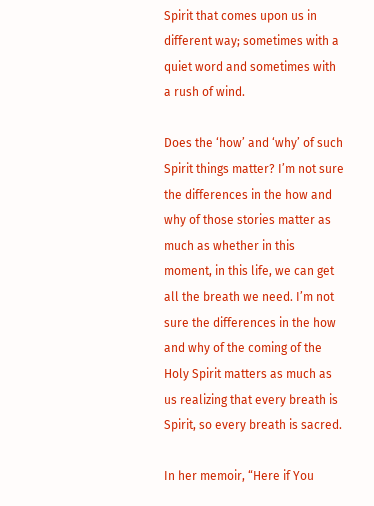Spirit that comes upon us in different way; sometimes with a quiet word and sometimes with a rush of wind.

Does the ‘how’ and ‘why’ of such Spirit things matter? I’m not sure the differences in the how and why of those stories matter as much as whether in this moment, in this life, we can get all the breath we need. I’m not sure the differences in the how and why of the coming of the Holy Spirit matters as much as us realizing that every breath is Spirit, so every breath is sacred.

In her memoir, “Here if You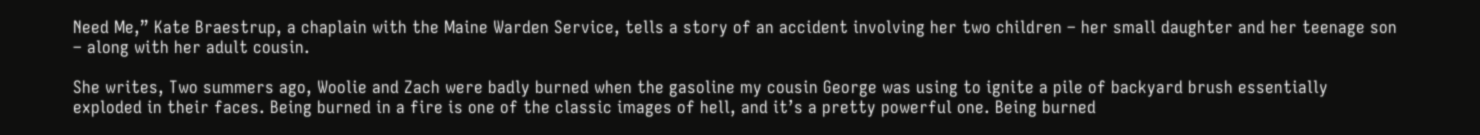Need Me,” Kate Braestrup, a chaplain with the Maine Warden Service, tells a story of an accident involving her two children – her small daughter and her teenage son – along with her adult cousin.

She writes, Two summers ago, Woolie and Zach were badly burned when the gasoline my cousin George was using to ignite a pile of backyard brush essentially exploded in their faces. Being burned in a fire is one of the classic images of hell, and it’s a pretty powerful one. Being burned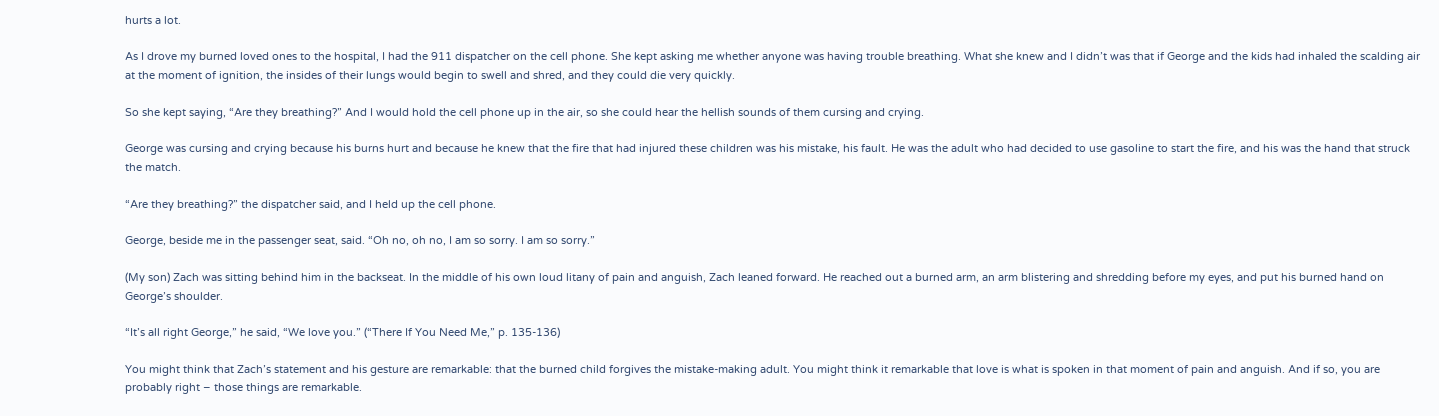hurts a lot.

As I drove my burned loved ones to the hospital, I had the 911 dispatcher on the cell phone. She kept asking me whether anyone was having trouble breathing. What she knew and I didn’t was that if George and the kids had inhaled the scalding air at the moment of ignition, the insides of their lungs would begin to swell and shred, and they could die very quickly.

So she kept saying, “Are they breathing?” And I would hold the cell phone up in the air, so she could hear the hellish sounds of them cursing and crying.

George was cursing and crying because his burns hurt and because he knew that the fire that had injured these children was his mistake, his fault. He was the adult who had decided to use gasoline to start the fire, and his was the hand that struck the match.

“Are they breathing?” the dispatcher said, and I held up the cell phone.

George, beside me in the passenger seat, said. “Oh no, oh no, I am so sorry. I am so sorry.”

(My son) Zach was sitting behind him in the backseat. In the middle of his own loud litany of pain and anguish, Zach leaned forward. He reached out a burned arm, an arm blistering and shredding before my eyes, and put his burned hand on George’s shoulder.

“It’s all right George,” he said, “We love you.” (“There If You Need Me,” p. 135-136)

You might think that Zach’s statement and his gesture are remarkable: that the burned child forgives the mistake-making adult. You might think it remarkable that love is what is spoken in that moment of pain and anguish. And if so, you are probably right – those things are remarkable.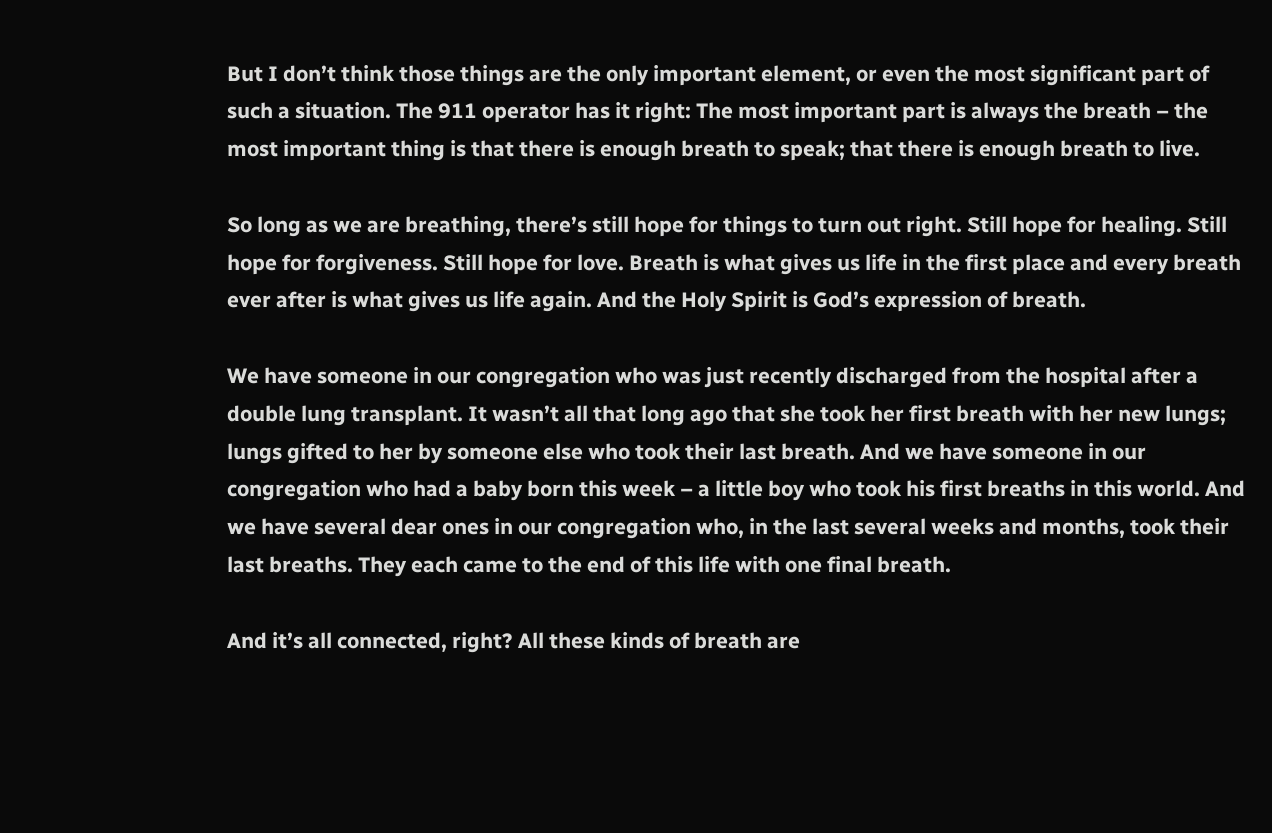But I don’t think those things are the only important element, or even the most significant part of such a situation. The 911 operator has it right: The most important part is always the breath – the most important thing is that there is enough breath to speak; that there is enough breath to live.

So long as we are breathing, there’s still hope for things to turn out right. Still hope for healing. Still hope for forgiveness. Still hope for love. Breath is what gives us life in the first place and every breath ever after is what gives us life again. And the Holy Spirit is God’s expression of breath.

We have someone in our congregation who was just recently discharged from the hospital after a double lung transplant. It wasn’t all that long ago that she took her first breath with her new lungs; lungs gifted to her by someone else who took their last breath. And we have someone in our congregation who had a baby born this week – a little boy who took his first breaths in this world. And we have several dear ones in our congregation who, in the last several weeks and months, took their last breaths. They each came to the end of this life with one final breath.

And it’s all connected, right? All these kinds of breath are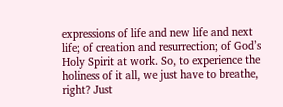expressions of life and new life and next life; of creation and resurrection; of God’s Holy Spirit at work. So, to experience the holiness of it all, we just have to breathe, right? Just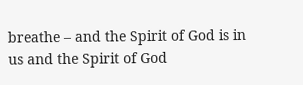breathe – and the Spirit of God is in us and the Spirit of God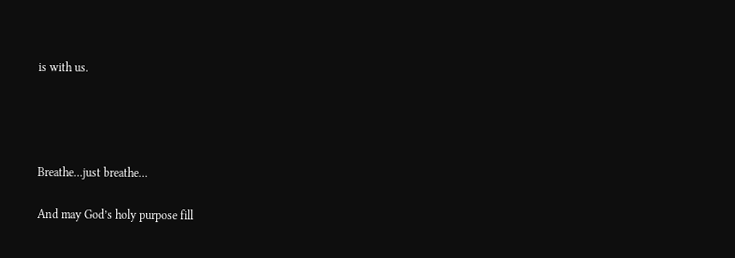is with us.




Breathe…just breathe…

And may God’s holy purpose fill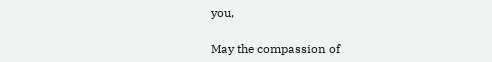you,

May the compassion of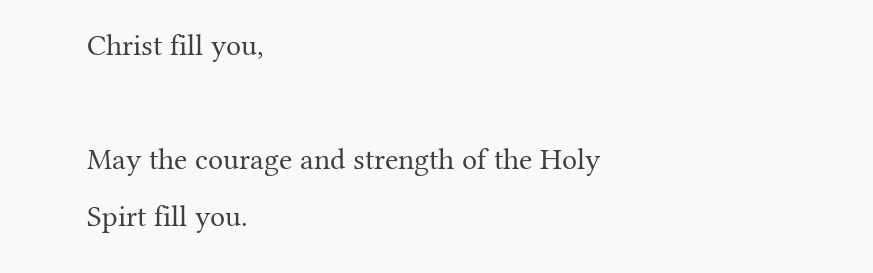Christ fill you,

May the courage and strength of the Holy Spirt fill you.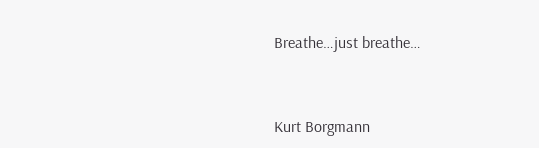Breathe…just breathe…



Kurt Borgmann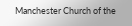Manchester Church of the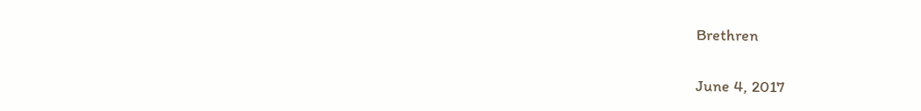Brethren

June 4, 2017